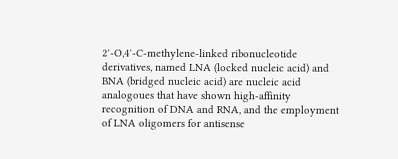2′-O,4′-C-methylene-linked ribonucleotide derivatives, named LNA (locked nucleic acid) and BNA (bridged nucleic acid) are nucleic acid analogoues that have shown high-affinity recognition of DNA and RNA, and the employment of LNA oligomers for antisense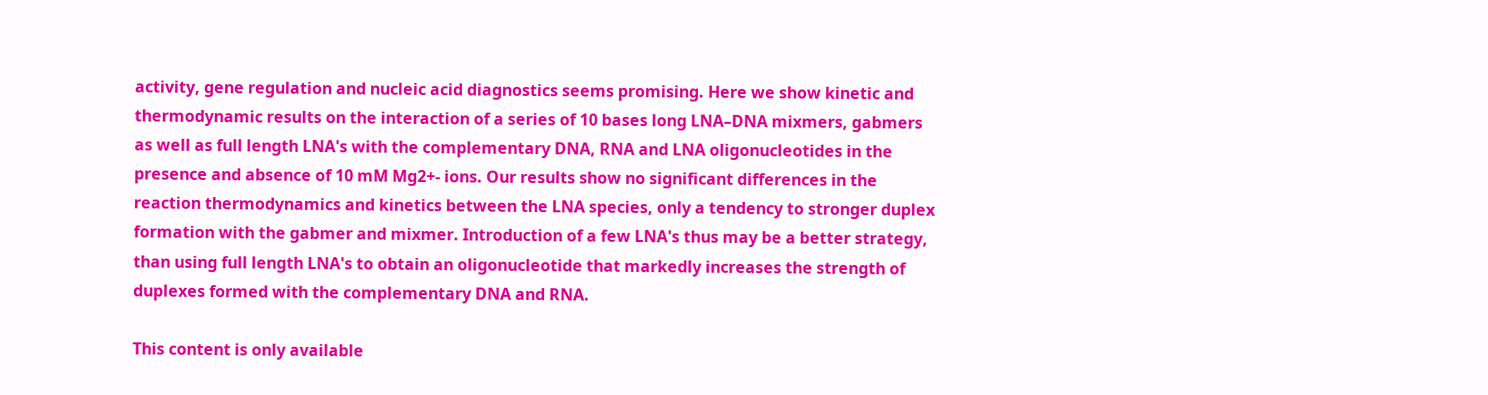activity, gene regulation and nucleic acid diagnostics seems promising. Here we show kinetic and thermodynamic results on the interaction of a series of 10 bases long LNA–DNA mixmers, gabmers as well as full length LNA's with the complementary DNA, RNA and LNA oligonucleotides in the presence and absence of 10 mM Mg2+- ions. Our results show no significant differences in the reaction thermodynamics and kinetics between the LNA species, only a tendency to stronger duplex formation with the gabmer and mixmer. Introduction of a few LNA's thus may be a better strategy, than using full length LNA's to obtain an oligonucleotide that markedly increases the strength of duplexes formed with the complementary DNA and RNA.

This content is only available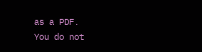as a PDF.
You do not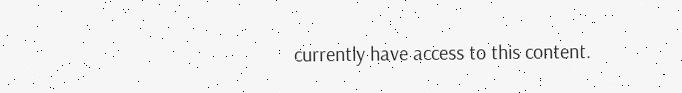currently have access to this content.